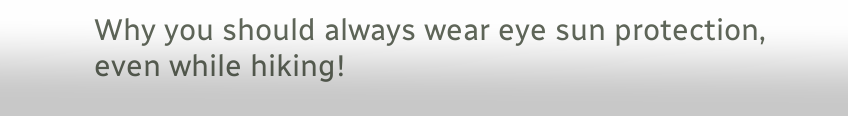Why you should always wear eye sun protection, even while hiking!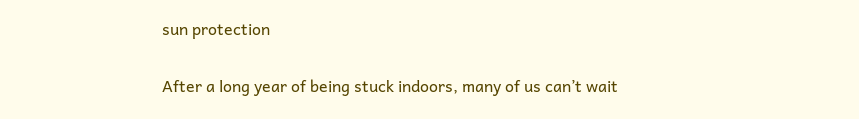sun protection

After a long year of being stuck indoors, many of us can’t wait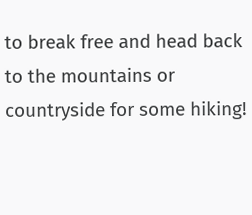to break free and head back to the mountains or countryside for some hiking!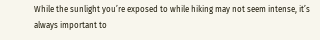While the sunlight you’re exposed to while hiking may not seem intense, it’s always important to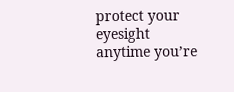protect your eyesight anytime you’re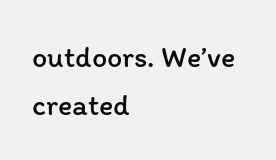outdoors. We’ve created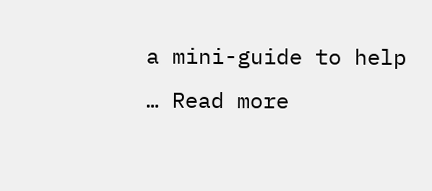a mini-guide to help … Read more